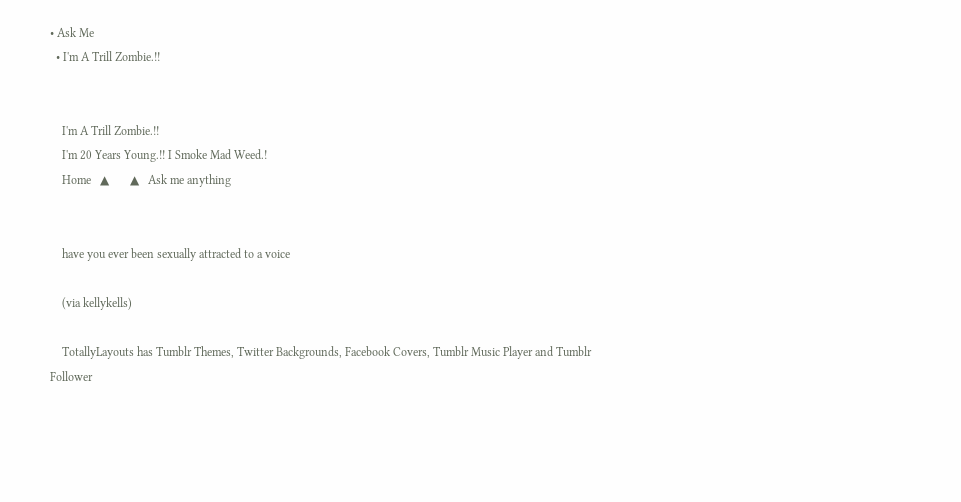• Ask Me
  • I'm A Trill Zombie.!!


    I'm A Trill Zombie.!!
    I'm 20 Years Young.!! I Smoke Mad Weed.!
    Home   ▲       ▲   Ask me anything


    have you ever been sexually attracted to a voice

    (via kellykells)

    TotallyLayouts has Tumblr Themes, Twitter Backgrounds, Facebook Covers, Tumblr Music Player and Tumblr Follower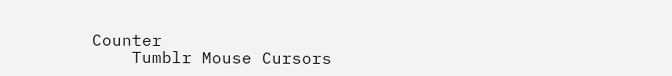Counter
    Tumblr Mouse Cursors